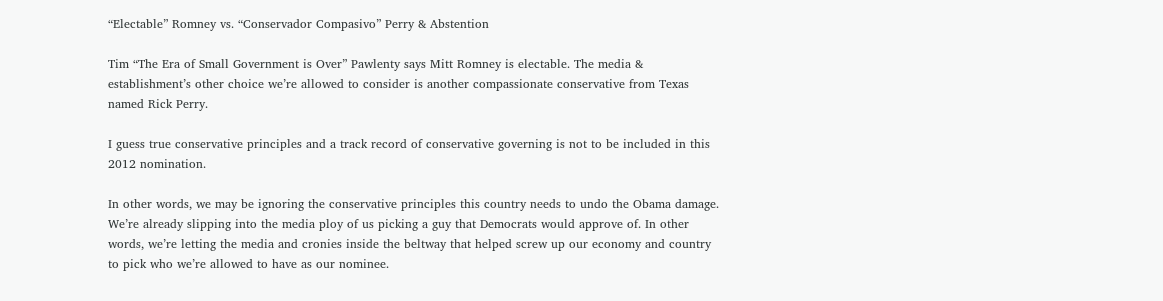“Electable” Romney vs. “Conservador Compasivo” Perry & Abstention

Tim “The Era of Small Government is Over” Pawlenty says Mitt Romney is electable. The media & establishment’s other choice we’re allowed to consider is another compassionate conservative from Texas named Rick Perry.

I guess true conservative principles and a track record of conservative governing is not to be included in this 2012 nomination.

In other words, we may be ignoring the conservative principles this country needs to undo the Obama damage. We’re already slipping into the media ploy of us picking a guy that Democrats would approve of. In other words, we’re letting the media and cronies inside the beltway that helped screw up our economy and country to pick who we’re allowed to have as our nominee.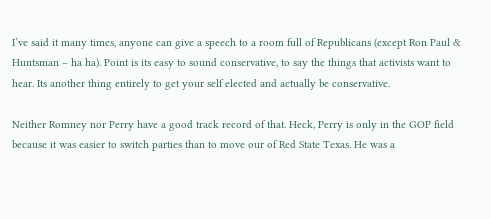I’ve said it many times, anyone can give a speech to a room full of Republicans (except Ron Paul & Huntsman – ha ha). Point is its easy to sound conservative, to say the things that activists want to hear. Its another thing entirely to get your self elected and actually be conservative.

Neither Romney nor Perry have a good track record of that. Heck, Perry is only in the GOP field because it was easier to switch parties than to move our of Red State Texas. He was a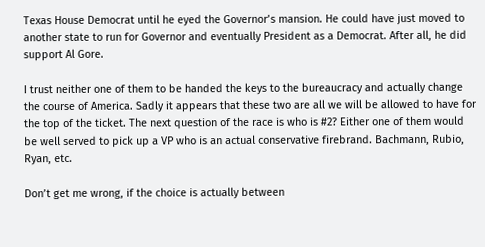Texas House Democrat until he eyed the Governor’s mansion. He could have just moved to another state to run for Governor and eventually President as a Democrat. After all, he did support Al Gore.

I trust neither one of them to be handed the keys to the bureaucracy and actually change the course of America. Sadly it appears that these two are all we will be allowed to have for the top of the ticket. The next question of the race is who is #2? Either one of them would be well served to pick up a VP who is an actual conservative firebrand. Bachmann, Rubio, Ryan, etc.

Don’t get me wrong, if the choice is actually between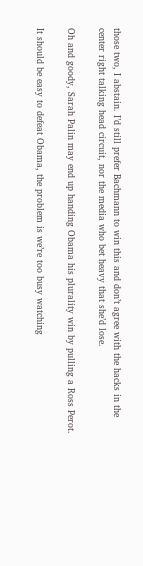those two, I abstain. I’d still prefer Bachmann to win this and don’t agree with the hacks in the center right talking head circuit, nor the media who bet heavy that she’d lose.

Oh and goody, Sarah Palin may end up handing Obama his plurality win by pulling a Ross Perot.

It should be easy to defeat Obama, the problem is we’re too busy watching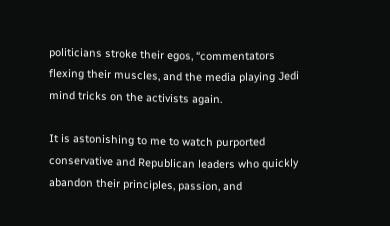politicians stroke their egos, “commentators flexing their muscles, and the media playing Jedi mind tricks on the activists again.

It is astonishing to me to watch purported conservative and Republican leaders who quickly abandon their principles, passion, and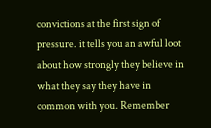convictions at the first sign of pressure. it tells you an awful loot about how strongly they believe in what they say they have in common with you. Remember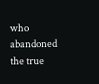who abandoned the true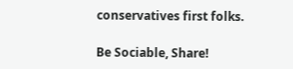conservatives first folks.

Be Sociable, Share!